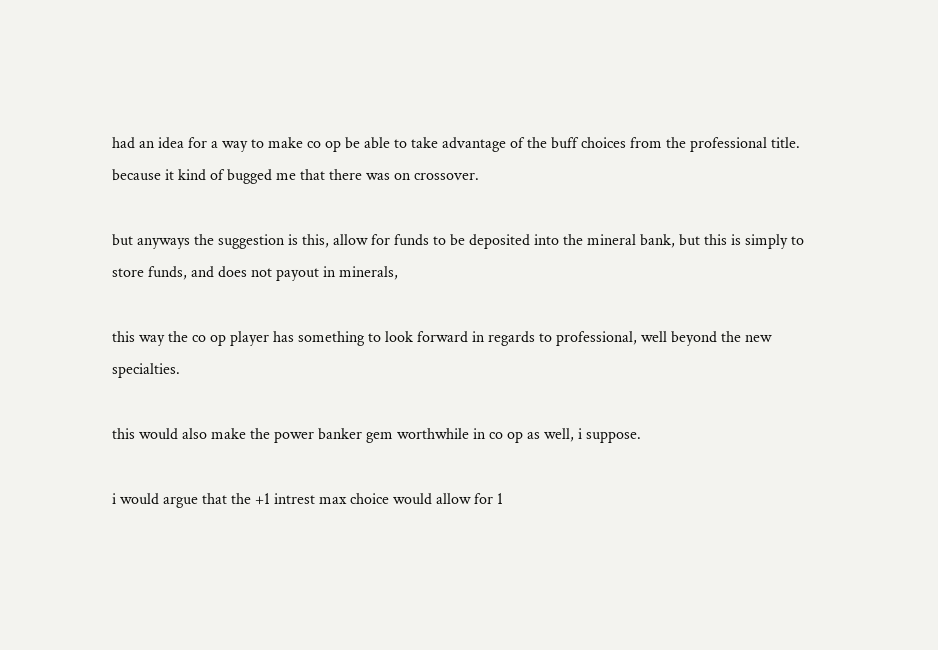had an idea for a way to make co op be able to take advantage of the buff choices from the professional title. because it kind of bugged me that there was on crossover.

but anyways the suggestion is this, allow for funds to be deposited into the mineral bank, but this is simply to store funds, and does not payout in minerals,

this way the co op player has something to look forward in regards to professional, well beyond the new specialties.

this would also make the power banker gem worthwhile in co op as well, i suppose.

i would argue that the +1 intrest max choice would allow for 1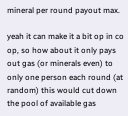mineral per round payout max.

yeah it can make it a bit op in co op, so how about it only pays out gas (or minerals even) to only one person each round (at random) this would cut down the pool of available gas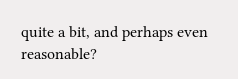quite a bit, and perhaps even reasonable?